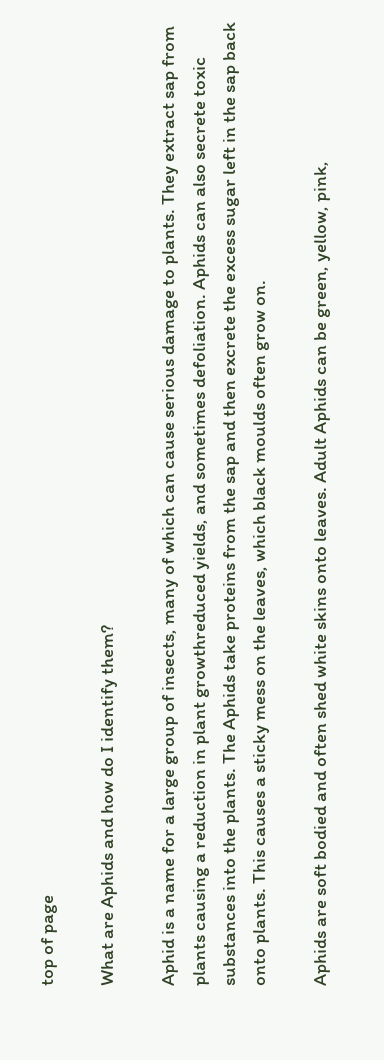top of page

What are Aphids and how do I identify them?

Aphid is a name for a large group of insects, many of which can cause serious damage to plants. They extract sap from plants causing a reduction in plant growthreduced yields, and sometimes defoliation. Aphids can also secrete toxic substances into the plants. The Aphids take proteins from the sap and then excrete the excess sugar left in the sap back onto plants. This causes a sticky mess on the leaves, which black moulds often grow on.

Aphids are soft bodied and often shed white skins onto leaves. Adult Aphids can be green, yellow, pink,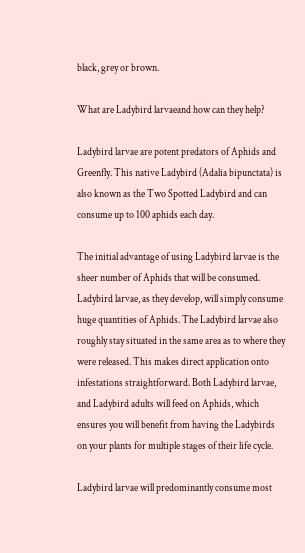black, grey or brown.

What are Ladybird larvaeand how can they help?

Ladybird larvae are potent predators of Aphids and Greenfly. This native Ladybird (Adalia bipunctata) is also known as the Two Spotted Ladybird and can consume up to 100 aphids each day.

The initial advantage of using Ladybird larvae is the sheer number of Aphids that will be consumed. Ladybird larvae, as they develop, will simply consume huge quantities of Aphids. The Ladybird larvae also roughly stay situated in the same area as to where they were released. This makes direct application onto infestations straightforward. Both Ladybird larvae, and Ladybird adults will feed on Aphids, which ensures you will benefit from having the Ladybirds on your plants for multiple stages of their life cycle.

Ladybird larvae will predominantly consume most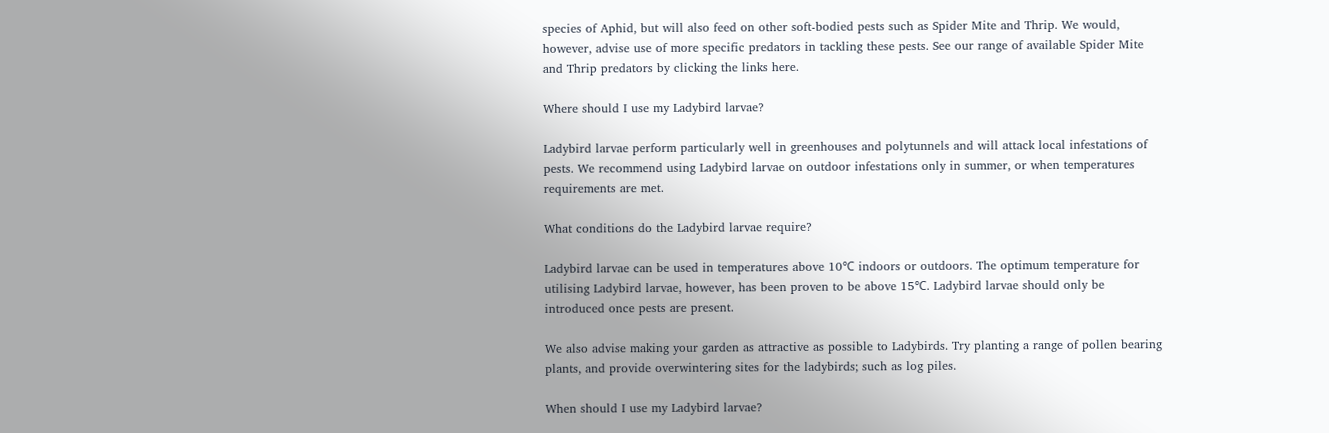species of Aphid, but will also feed on other soft-bodied pests such as Spider Mite and Thrip. We would, however, advise use of more specific predators in tackling these pests. See our range of available Spider Mite and Thrip predators by clicking the links here.

Where should I use my Ladybird larvae?

Ladybird larvae perform particularly well in greenhouses and polytunnels and will attack local infestations of pests. We recommend using Ladybird larvae on outdoor infestations only in summer, or when temperatures requirements are met.

What conditions do the Ladybird larvae require?

Ladybird larvae can be used in temperatures above 10℃ indoors or outdoors. The optimum temperature for utilising Ladybird larvae, however, has been proven to be above 15℃. Ladybird larvae should only be introduced once pests are present.

We also advise making your garden as attractive as possible to Ladybirds. Try planting a range of pollen bearing plants, and provide overwintering sites for the ladybirds; such as log piles.

When should I use my Ladybird larvae?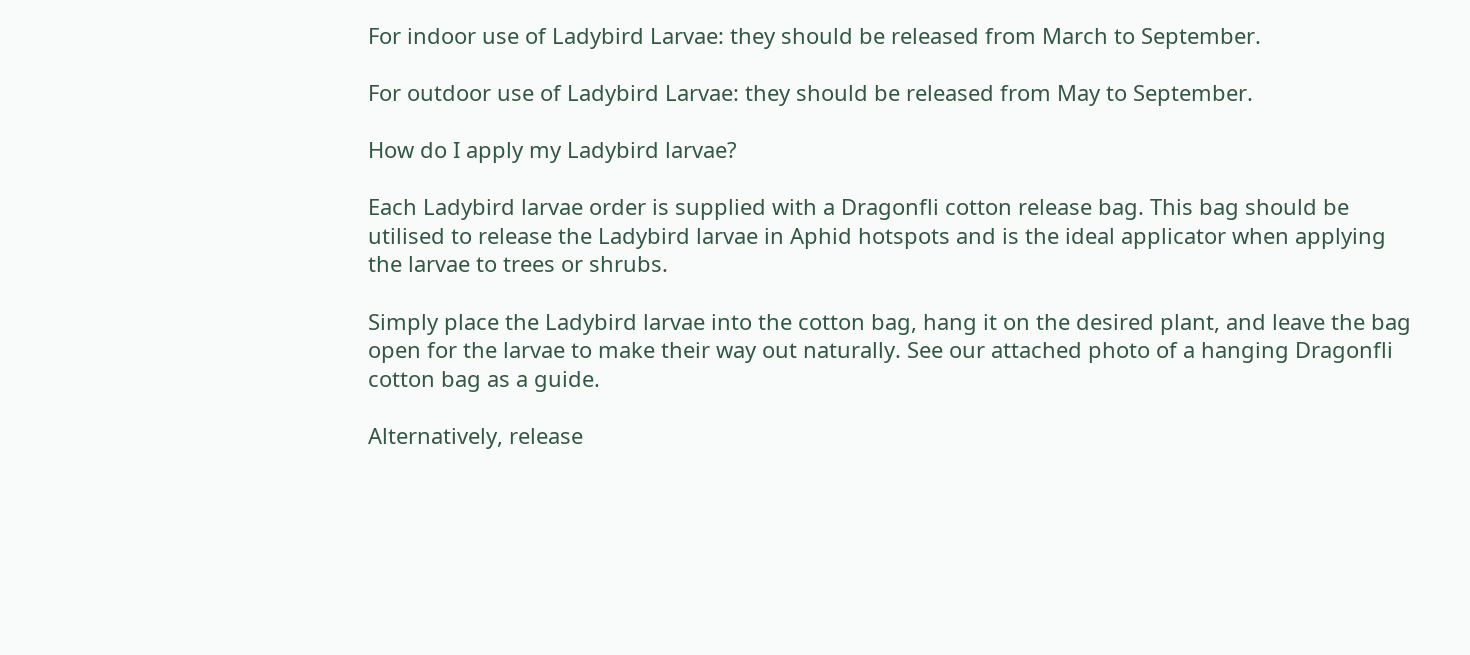For indoor use of Ladybird Larvae: they should be released from March to September.

For outdoor use of Ladybird Larvae: they should be released from May to September.

How do I apply my Ladybird larvae?

Each Ladybird larvae order is supplied with a Dragonfli cotton release bag. This bag should be utilised to release the Ladybird larvae in Aphid hotspots and is the ideal applicator when applying the larvae to trees or shrubs.

Simply place the Ladybird larvae into the cotton bag, hang it on the desired plant, and leave the bag open for the larvae to make their way out naturally. See our attached photo of a hanging Dragonfli cotton bag as a guide.

Alternatively, release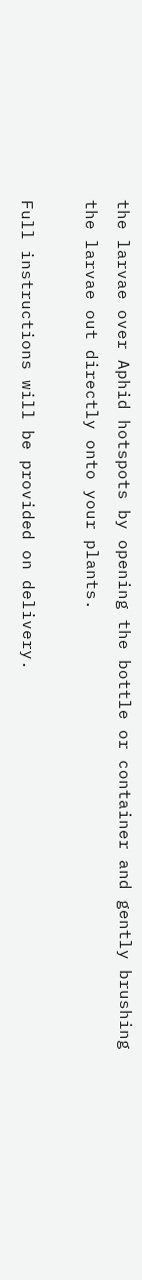the larvae over Aphid hotspots by opening the bottle or container and gently brushing the larvae out directly onto your plants.

Full instructions will be provided on delivery.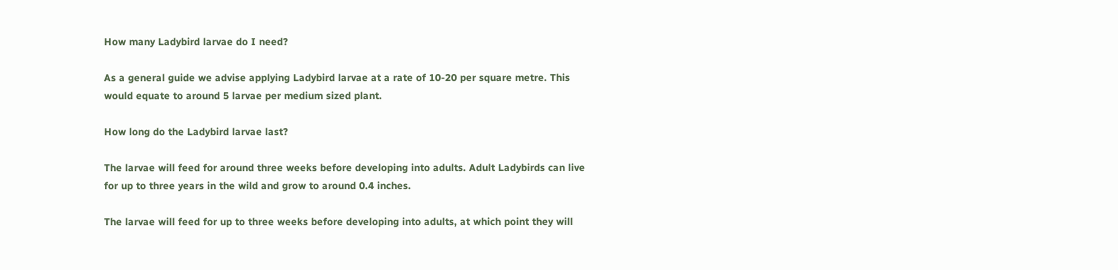How many Ladybird larvae do I need?

As a general guide we advise applying Ladybird larvae at a rate of 10-20 per square metre. This would equate to around 5 larvae per medium sized plant.

How long do the Ladybird larvae last?

The larvae will feed for around three weeks before developing into adults. Adult Ladybirds can live for up to three years in the wild and grow to around 0.4 inches.

The larvae will feed for up to three weeks before developing into adults, at which point they will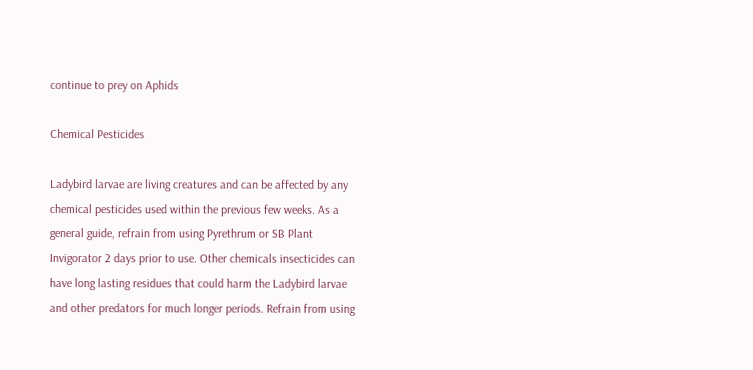continue to prey on Aphids

Chemical Pesticides

Ladybird larvae are living creatures and can be affected by any chemical pesticides used within the previous few weeks. As a general guide, refrain from using Pyrethrum or SB Plant Invigorator 2 days prior to use. Other chemicals insecticides can have long lasting residues that could harm the Ladybird larvae and other predators for much longer periods. Refrain from using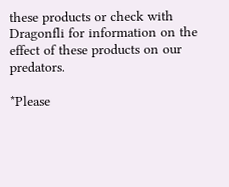these products or check with Dragonfli for information on the effect of these products on our predators.

*Please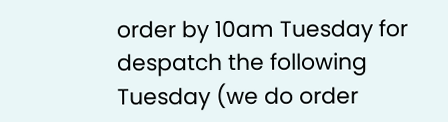order by 10am Tuesday for despatch the following Tuesday (we do order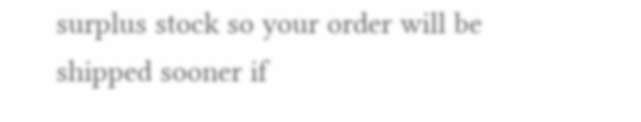surplus stock so your order will be shipped sooner if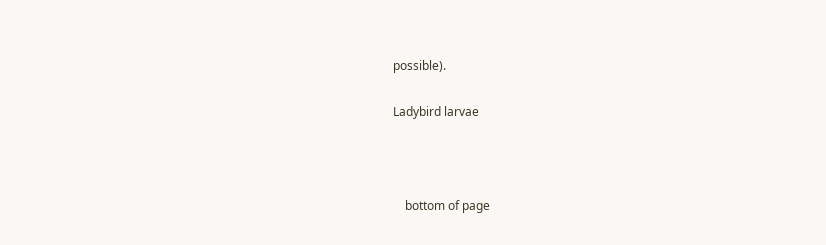possible).

Ladybird larvae



    bottom of page